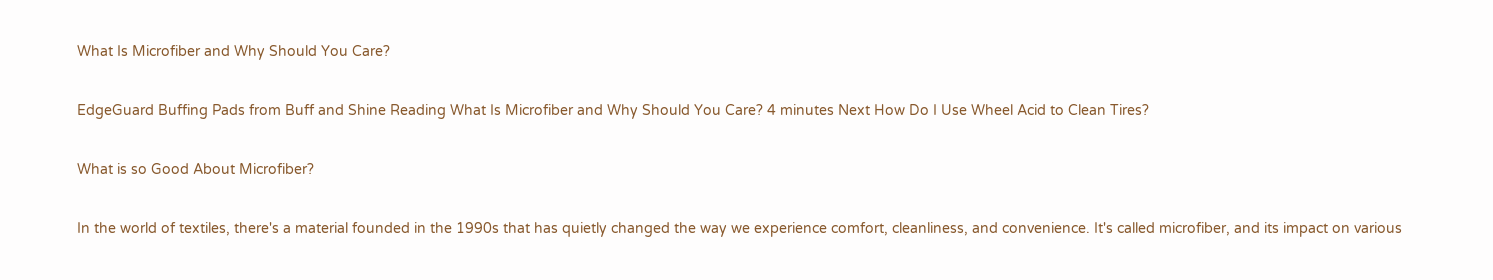What Is Microfiber and Why Should You Care?

EdgeGuard Buffing Pads from Buff and Shine Reading What Is Microfiber and Why Should You Care? 4 minutes Next How Do I Use Wheel Acid to Clean Tires?

What is so Good About Microfiber?

In the world of textiles, there's a material founded in the 1990s that has quietly changed the way we experience comfort, cleanliness, and convenience. It's called microfiber, and its impact on various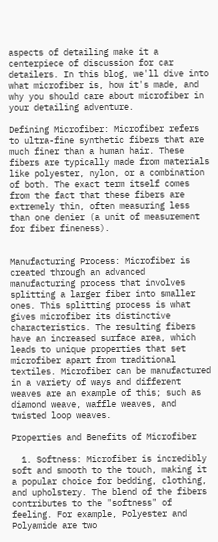aspects of detailing make it a centerpiece of discussion for car detailers. In this blog, we'll dive into what microfiber is, how it's made, and why you should care about microfiber in your detailing adventure.

Defining Microfiber: Microfiber refers to ultra-fine synthetic fibers that are much finer than a human hair. These fibers are typically made from materials like polyester, nylon, or a combination of both. The exact term itself comes from the fact that these fibers are extremely thin, often measuring less than one denier (a unit of measurement for fiber fineness).


Manufacturing Process: Microfiber is created through an advanced manufacturing process that involves splitting a larger fiber into smaller ones. This splitting process is what gives microfiber its distinctive characteristics. The resulting fibers have an increased surface area, which leads to unique properties that set microfiber apart from traditional textiles. Microfiber can be manufactured in a variety of ways and different weaves are an example of this; such as diamond weave, waffle weaves, and twisted loop weaves.

Properties and Benefits of Microfiber

  1. Softness: Microfiber is incredibly soft and smooth to the touch, making it a popular choice for bedding, clothing, and upholstery. The blend of the fibers contributes to the "softness" of feeling. For example, Polyester and Polyamide are two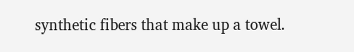synthetic fibers that make up a towel.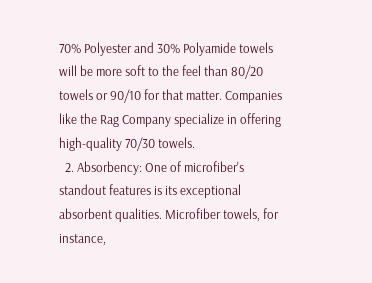70% Polyester and 30% Polyamide towels will be more soft to the feel than 80/20 towels or 90/10 for that matter. Companies like the Rag Company specialize in offering high-quality 70/30 towels.
  2. Absorbency: One of microfiber's standout features is its exceptional absorbent qualities. Microfiber towels, for instance,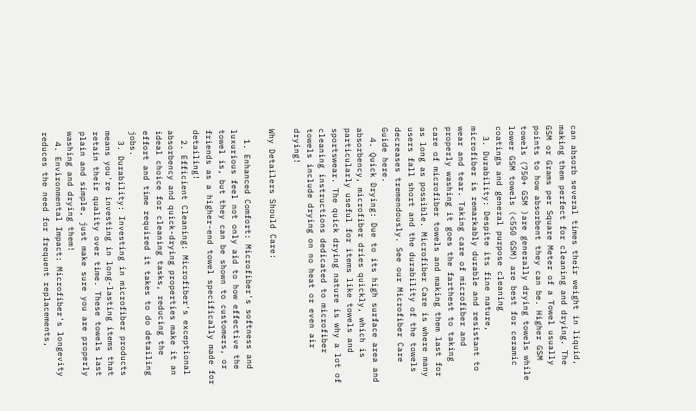can absorb several times their weight in liquid, making them perfect for cleaning and drying. The GSM or Grams per Square Meter of a Towel usually points to how absorbent they can be. Higher GSM towels (750+ GSM )are generally drying towels while lower GSM towels (<550 GSM) are best for ceramic coatings and general purpose cleaning
  3. Durability: Despite its fine nature, microfiber is remarkably durable and resistant to wear and tear. Taking care of microfiber and properly washing it goes the farthest to taking care of microfiber towels and making them last for as long as possible. Microfiber Care is where many users fall short and the durability of the towels decreases tremendously. See our Microfiber Care Guide here.
  4. Quick Drying: Due to its high surface area and absorbency, microfiber dries quickly, which is particularly useful for items like towels and sportswear. The quick drying nature is why a lot of cleaning instructions dedicated to microfiber towels include drying on no heat or even air drying!

Why Detailers Should Care:

  1. Enhanced Comfort: Microfiber's softness and luxurious feel not only aid to how effective the towel is, but they can be shown to customers, or friends as a higher-end towel specifically made for detailing!
  2. Efficient Cleaning: Microfiber's exceptional absorbency and quick-drying properties make it an ideal choice for cleaning tasks, reducing the effort and time required it takes to do detailing jobs.
  3. Durability: Investing in microfiber products means you're investing in long-lasting items that retain their quality over time. These towels last plain and simple, just make sure you are properly washing and drying them!
  4. Environmental Impact: Microfiber's longevity reduces the need for frequent replacements,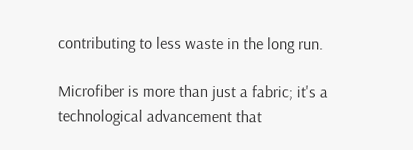contributing to less waste in the long run.

Microfiber is more than just a fabric; it's a technological advancement that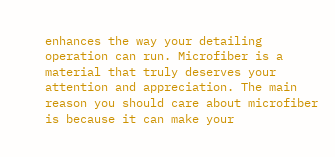enhances the way your detailing operation can run. Microfiber is a material that truly deserves your attention and appreciation. The main reason you should care about microfiber is because it can make your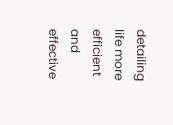detailing life more efficient and effective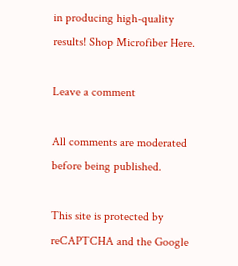in producing high-quality results! Shop Microfiber Here.

Leave a comment

All comments are moderated before being published.

This site is protected by reCAPTCHA and the Google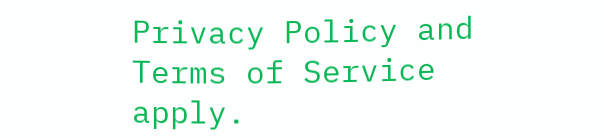Privacy Policy and Terms of Service apply.